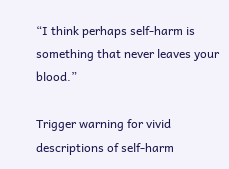“I think perhaps self-harm is something that never leaves your blood.”

Trigger warning for vivid descriptions of self-harm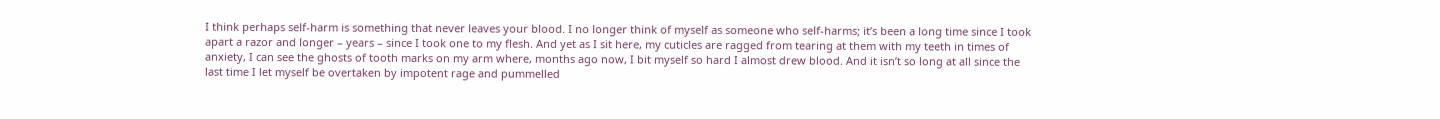I think perhaps self-harm is something that never leaves your blood. I no longer think of myself as someone who self-harms; it’s been a long time since I took apart a razor and longer – years – since I took one to my flesh. And yet as I sit here, my cuticles are ragged from tearing at them with my teeth in times of anxiety, I can see the ghosts of tooth marks on my arm where, months ago now, I bit myself so hard I almost drew blood. And it isn’t so long at all since the last time I let myself be overtaken by impotent rage and pummelled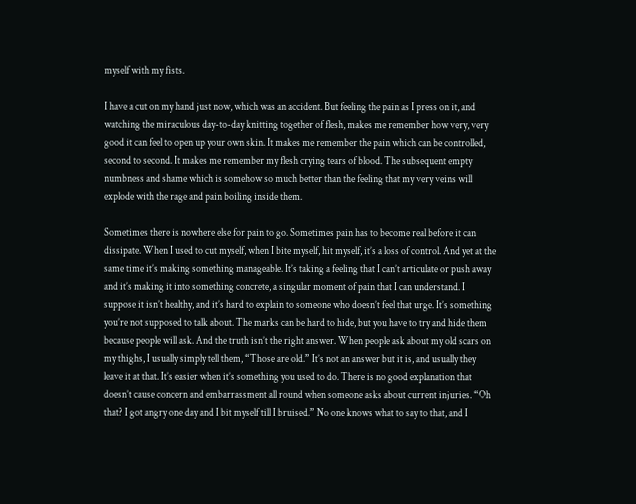myself with my fists.

I have a cut on my hand just now, which was an accident. But feeling the pain as I press on it, and watching the miraculous day-to-day knitting together of flesh, makes me remember how very, very good it can feel to open up your own skin. It makes me remember the pain which can be controlled, second to second. It makes me remember my flesh crying tears of blood. The subsequent empty numbness and shame which is somehow so much better than the feeling that my very veins will explode with the rage and pain boiling inside them.

Sometimes there is nowhere else for pain to go. Sometimes pain has to become real before it can dissipate. When I used to cut myself, when I bite myself, hit myself, it’s a loss of control. And yet at the same time it’s making something manageable. It’s taking a feeling that I can’t articulate or push away and it’s making it into something concrete, a singular moment of pain that I can understand. I suppose it isn’t healthy, and it’s hard to explain to someone who doesn’t feel that urge. It’s something you’re not supposed to talk about. The marks can be hard to hide, but you have to try and hide them because people will ask. And the truth isn’t the right answer. When people ask about my old scars on my thighs, I usually simply tell them, “Those are old.” It’s not an answer but it is, and usually they leave it at that. It’s easier when it’s something you used to do. There is no good explanation that doesn’t cause concern and embarrassment all round when someone asks about current injuries. “Oh that? I got angry one day and I bit myself till I bruised.” No one knows what to say to that, and I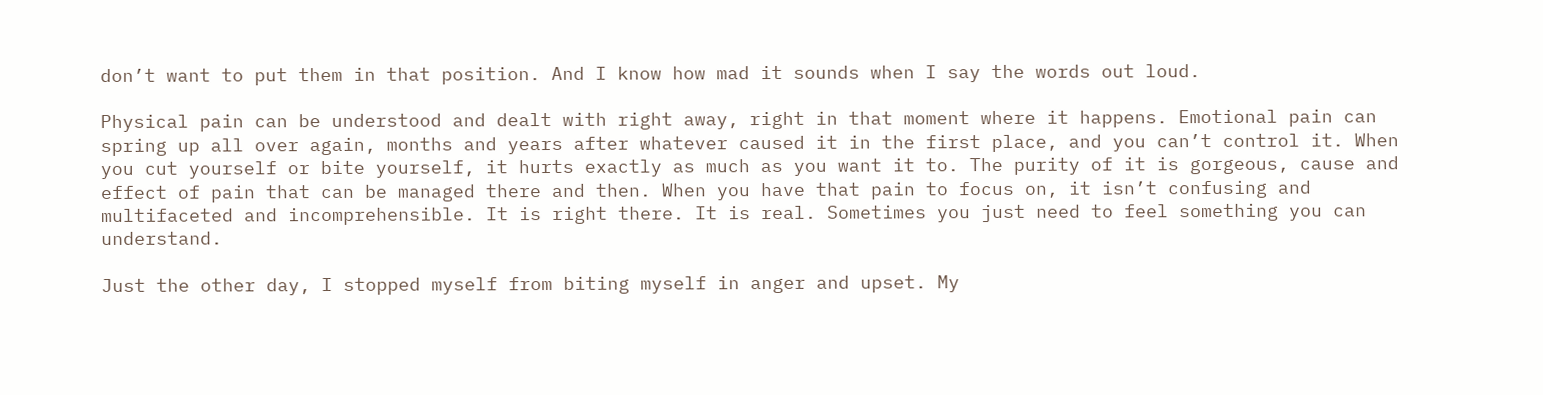don’t want to put them in that position. And I know how mad it sounds when I say the words out loud.

Physical pain can be understood and dealt with right away, right in that moment where it happens. Emotional pain can spring up all over again, months and years after whatever caused it in the first place, and you can’t control it. When you cut yourself or bite yourself, it hurts exactly as much as you want it to. The purity of it is gorgeous, cause and effect of pain that can be managed there and then. When you have that pain to focus on, it isn’t confusing and multifaceted and incomprehensible. It is right there. It is real. Sometimes you just need to feel something you can understand.

Just the other day, I stopped myself from biting myself in anger and upset. My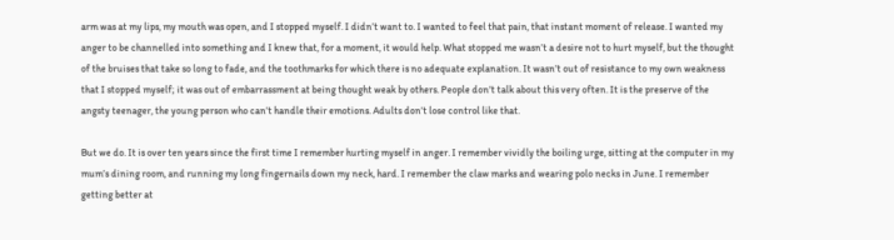arm was at my lips, my mouth was open, and I stopped myself. I didn’t want to. I wanted to feel that pain, that instant moment of release. I wanted my anger to be channelled into something and I knew that, for a moment, it would help. What stopped me wasn’t a desire not to hurt myself, but the thought of the bruises that take so long to fade, and the toothmarks for which there is no adequate explanation. It wasn’t out of resistance to my own weakness that I stopped myself; it was out of embarrassment at being thought weak by others. People don’t talk about this very often. It is the preserve of the angsty teenager, the young person who can’t handle their emotions. Adults don’t lose control like that.

But we do. It is over ten years since the first time I remember hurting myself in anger. I remember vividly the boiling urge, sitting at the computer in my mum’s dining room, and running my long fingernails down my neck, hard. I remember the claw marks and wearing polo necks in June. I remember getting better at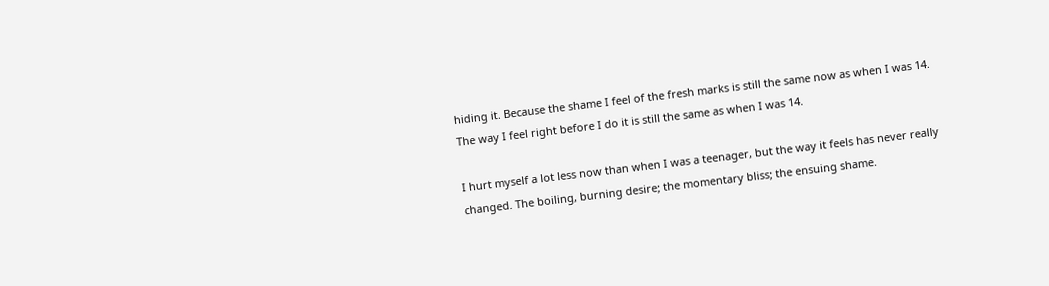hiding it. Because the shame I feel of the fresh marks is still the same now as when I was 14. The way I feel right before I do it is still the same as when I was 14.

I hurt myself a lot less now than when I was a teenager, but the way it feels has never really changed. The boiling, burning desire; the momentary bliss; the ensuing shame.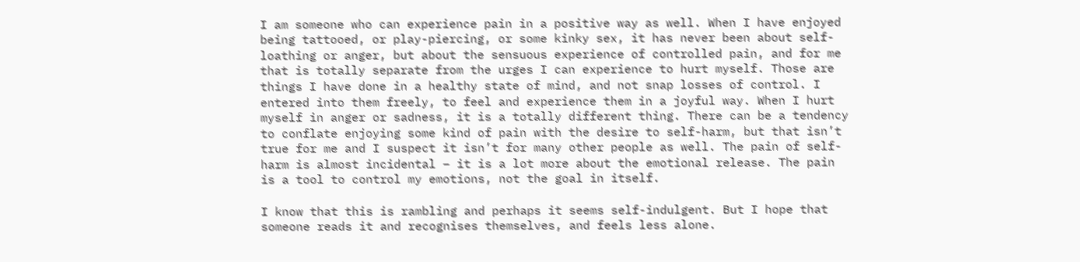I am someone who can experience pain in a positive way as well. When I have enjoyed being tattooed, or play-piercing, or some kinky sex, it has never been about self-loathing or anger, but about the sensuous experience of controlled pain, and for me that is totally separate from the urges I can experience to hurt myself. Those are things I have done in a healthy state of mind, and not snap losses of control. I entered into them freely, to feel and experience them in a joyful way. When I hurt myself in anger or sadness, it is a totally different thing. There can be a tendency to conflate enjoying some kind of pain with the desire to self-harm, but that isn’t true for me and I suspect it isn’t for many other people as well. The pain of self-harm is almost incidental – it is a lot more about the emotional release. The pain is a tool to control my emotions, not the goal in itself.

I know that this is rambling and perhaps it seems self-indulgent. But I hope that someone reads it and recognises themselves, and feels less alone.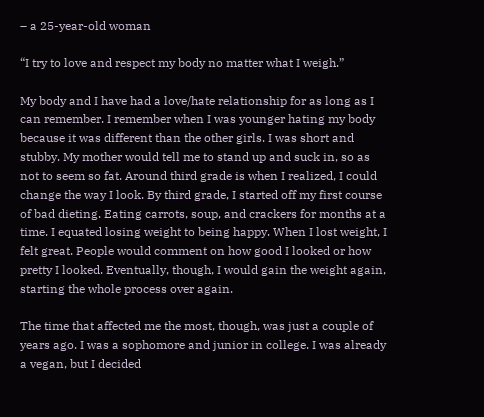– a 25-year-old woman

“I try to love and respect my body no matter what I weigh.”

My body and I have had a love/hate relationship for as long as I can remember. I remember when I was younger hating my body because it was different than the other girls. I was short and stubby. My mother would tell me to stand up and suck in, so as not to seem so fat. Around third grade is when I realized, I could change the way I look. By third grade, I started off my first course of bad dieting. Eating carrots, soup, and crackers for months at a time. I equated losing weight to being happy. When I lost weight, I felt great. People would comment on how good I looked or how pretty I looked. Eventually, though, I would gain the weight again, starting the whole process over again.

The time that affected me the most, though, was just a couple of years ago. I was a sophomore and junior in college. I was already a vegan, but I decided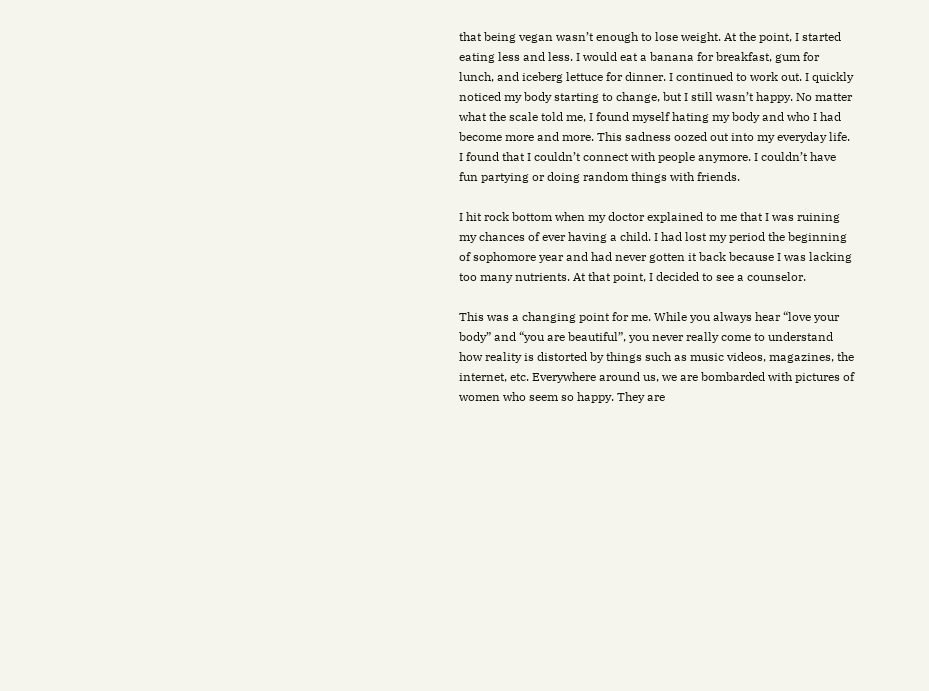that being vegan wasn’t enough to lose weight. At the point, I started eating less and less. I would eat a banana for breakfast, gum for lunch, and iceberg lettuce for dinner. I continued to work out. I quickly noticed my body starting to change, but I still wasn’t happy. No matter what the scale told me, I found myself hating my body and who I had become more and more. This sadness oozed out into my everyday life. I found that I couldn’t connect with people anymore. I couldn’t have fun partying or doing random things with friends.

I hit rock bottom when my doctor explained to me that I was ruining my chances of ever having a child. I had lost my period the beginning of sophomore year and had never gotten it back because I was lacking too many nutrients. At that point, I decided to see a counselor.

This was a changing point for me. While you always hear “love your body” and “you are beautiful”, you never really come to understand how reality is distorted by things such as music videos, magazines, the internet, etc. Everywhere around us, we are bombarded with pictures of women who seem so happy. They are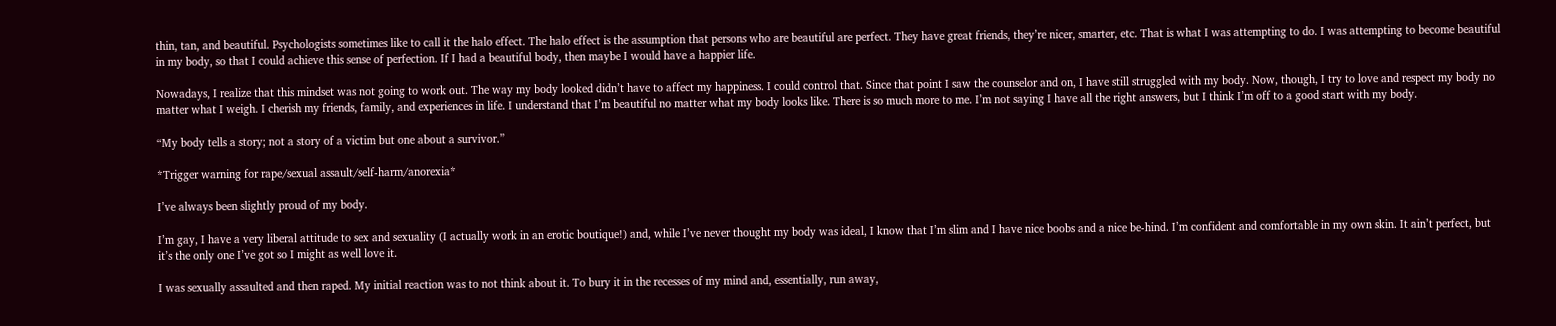thin, tan, and beautiful. Psychologists sometimes like to call it the halo effect. The halo effect is the assumption that persons who are beautiful are perfect. They have great friends, they’re nicer, smarter, etc. That is what I was attempting to do. I was attempting to become beautiful in my body, so that I could achieve this sense of perfection. If I had a beautiful body, then maybe I would have a happier life.

Nowadays, I realize that this mindset was not going to work out. The way my body looked didn’t have to affect my happiness. I could control that. Since that point I saw the counselor and on, I have still struggled with my body. Now, though, I try to love and respect my body no matter what I weigh. I cherish my friends, family, and experiences in life. I understand that I’m beautiful no matter what my body looks like. There is so much more to me. I’m not saying I have all the right answers, but I think I’m off to a good start with my body.

“My body tells a story; not a story of a victim but one about a survivor.”

*Trigger warning for rape/sexual assault/self-harm/anorexia*

I’ve always been slightly proud of my body.

I’m gay, I have a very liberal attitude to sex and sexuality (I actually work in an erotic boutique!) and, while I’ve never thought my body was ideal, I know that I’m slim and I have nice boobs and a nice be-hind. I’m confident and comfortable in my own skin. It ain’t perfect, but it’s the only one I’ve got so I might as well love it.

I was sexually assaulted and then raped. My initial reaction was to not think about it. To bury it in the recesses of my mind and, essentially, run away,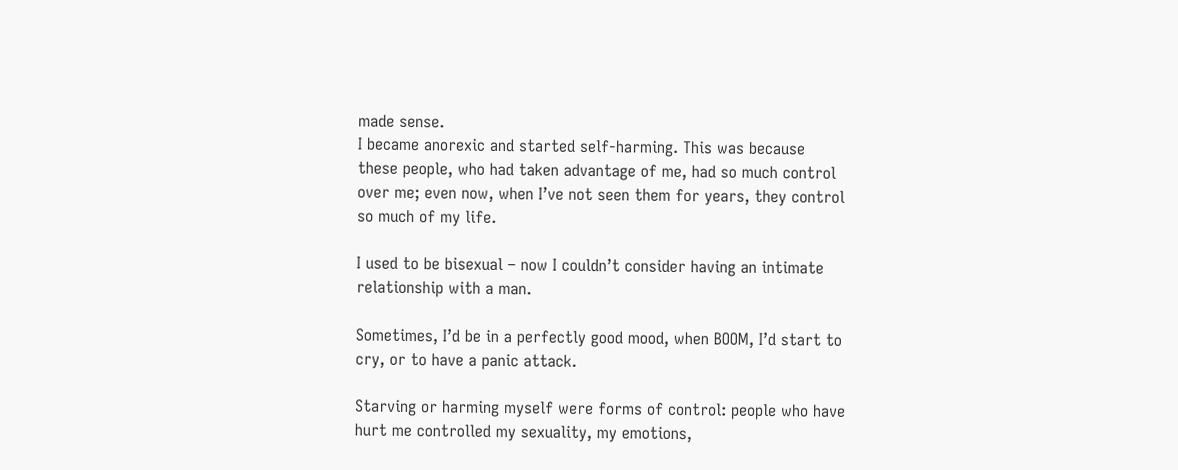made sense.
I became anorexic and started self-harming. This was because these people, who had taken advantage of me, had so much control over me; even now, when I’ve not seen them for years, they control so much of my life.

I used to be bisexual – now I couldn’t consider having an intimate relationship with a man.

Sometimes, I’d be in a perfectly good mood, when BOOM, I’d start to cry, or to have a panic attack.

Starving or harming myself were forms of control: people who have hurt me controlled my sexuality, my emotions,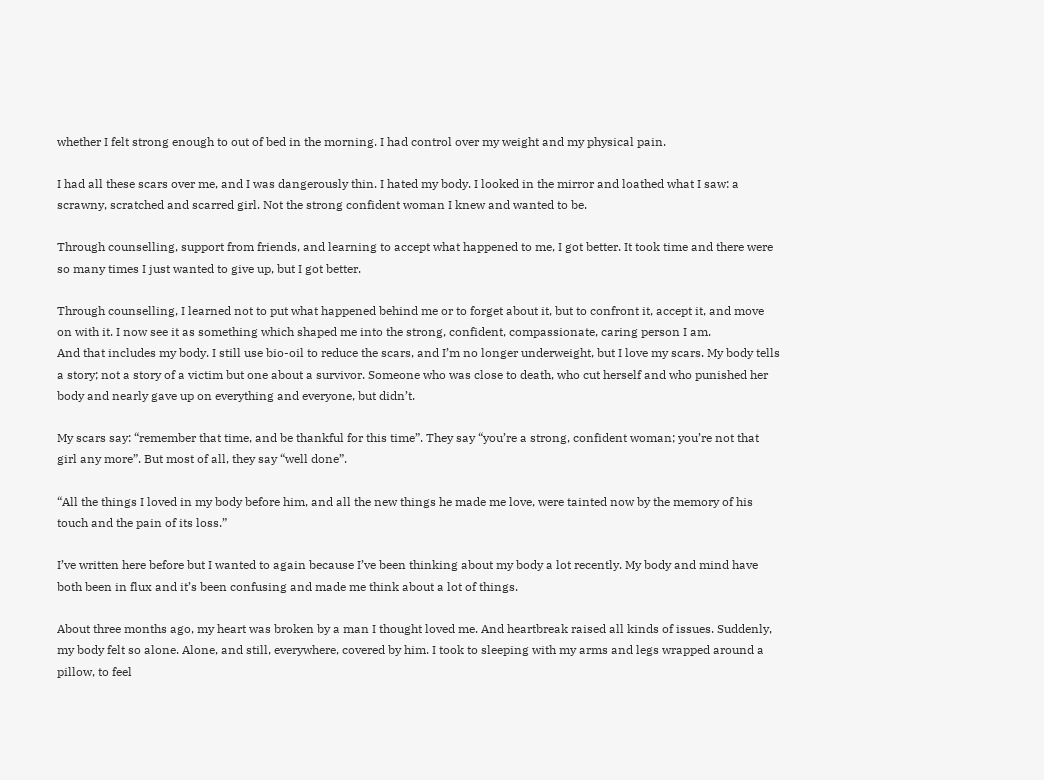whether I felt strong enough to out of bed in the morning. I had control over my weight and my physical pain.

I had all these scars over me, and I was dangerously thin. I hated my body. I looked in the mirror and loathed what I saw: a scrawny, scratched and scarred girl. Not the strong confident woman I knew and wanted to be.

Through counselling, support from friends, and learning to accept what happened to me, I got better. It took time and there were so many times I just wanted to give up, but I got better.

Through counselling, I learned not to put what happened behind me or to forget about it, but to confront it, accept it, and move on with it. I now see it as something which shaped me into the strong, confident, compassionate, caring person I am.
And that includes my body. I still use bio-oil to reduce the scars, and I’m no longer underweight, but I love my scars. My body tells a story; not a story of a victim but one about a survivor. Someone who was close to death, who cut herself and who punished her body and nearly gave up on everything and everyone, but didn’t.

My scars say: “remember that time, and be thankful for this time”. They say “you’re a strong, confident woman; you’re not that girl any more”. But most of all, they say “well done”.

“All the things I loved in my body before him, and all the new things he made me love, were tainted now by the memory of his touch and the pain of its loss.”

I’ve written here before but I wanted to again because I’ve been thinking about my body a lot recently. My body and mind have both been in flux and it’s been confusing and made me think about a lot of things.

About three months ago, my heart was broken by a man I thought loved me. And heartbreak raised all kinds of issues. Suddenly, my body felt so alone. Alone, and still, everywhere, covered by him. I took to sleeping with my arms and legs wrapped around a pillow, to feel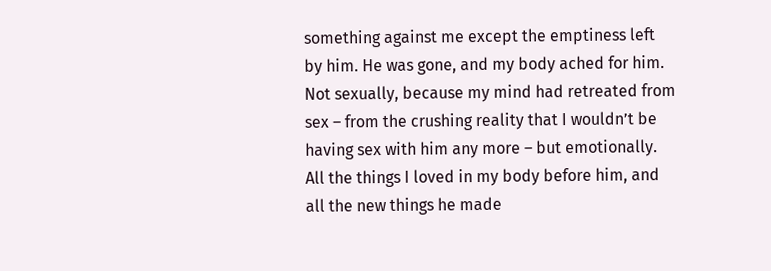something against me except the emptiness left by him. He was gone, and my body ached for him. Not sexually, because my mind had retreated from sex – from the crushing reality that I wouldn’t be having sex with him any more – but emotionally. All the things I loved in my body before him, and all the new things he made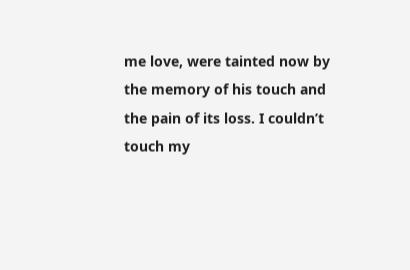me love, were tainted now by the memory of his touch and the pain of its loss. I couldn’t touch my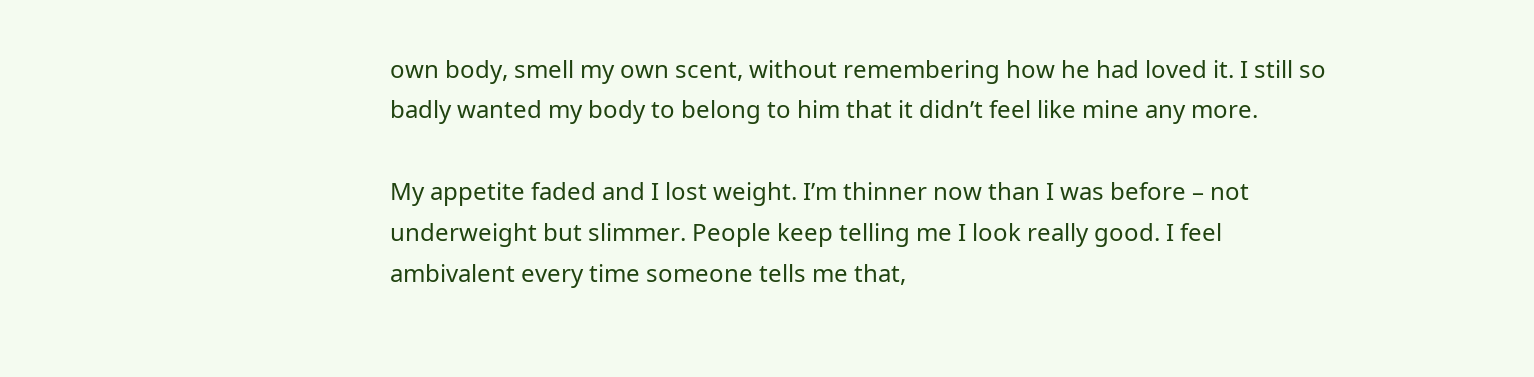own body, smell my own scent, without remembering how he had loved it. I still so badly wanted my body to belong to him that it didn’t feel like mine any more.

My appetite faded and I lost weight. I’m thinner now than I was before – not underweight but slimmer. People keep telling me I look really good. I feel ambivalent every time someone tells me that,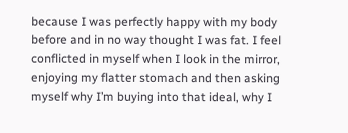because I was perfectly happy with my body before and in no way thought I was fat. I feel conflicted in myself when I look in the mirror, enjoying my flatter stomach and then asking myself why I’m buying into that ideal, why I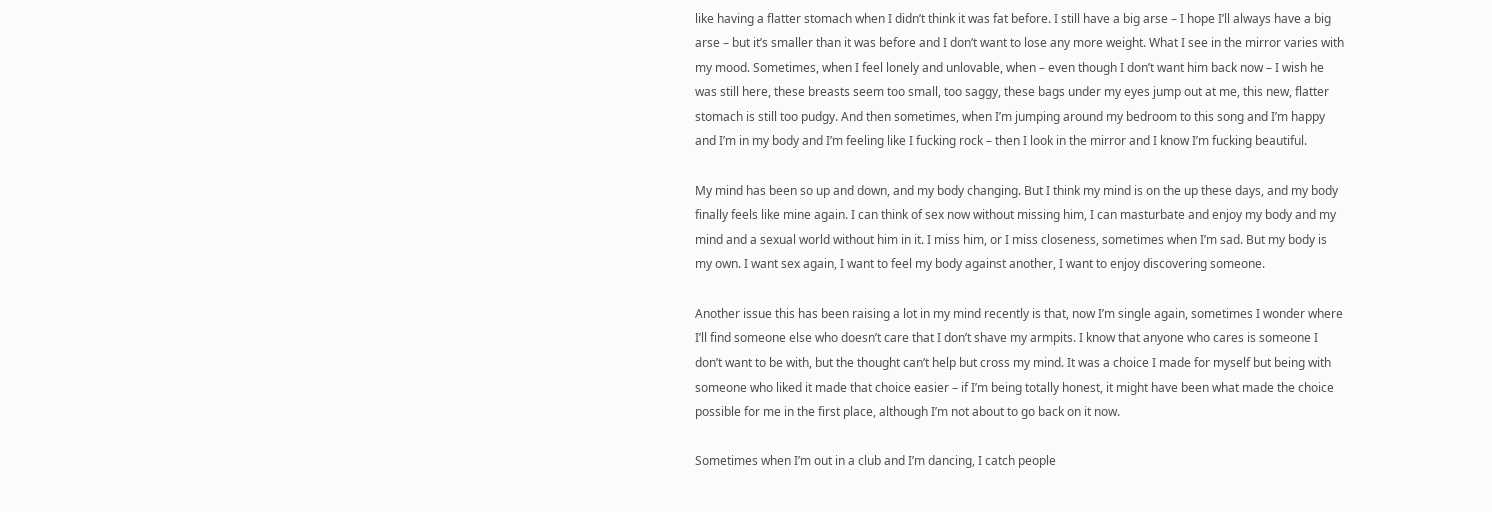like having a flatter stomach when I didn’t think it was fat before. I still have a big arse – I hope I’ll always have a big arse – but it’s smaller than it was before and I don’t want to lose any more weight. What I see in the mirror varies with my mood. Sometimes, when I feel lonely and unlovable, when – even though I don’t want him back now – I wish he was still here, these breasts seem too small, too saggy, these bags under my eyes jump out at me, this new, flatter stomach is still too pudgy. And then sometimes, when I’m jumping around my bedroom to this song and I’m happy and I’m in my body and I’m feeling like I fucking rock – then I look in the mirror and I know I’m fucking beautiful.

My mind has been so up and down, and my body changing. But I think my mind is on the up these days, and my body finally feels like mine again. I can think of sex now without missing him, I can masturbate and enjoy my body and my mind and a sexual world without him in it. I miss him, or I miss closeness, sometimes when I’m sad. But my body is my own. I want sex again, I want to feel my body against another, I want to enjoy discovering someone.

Another issue this has been raising a lot in my mind recently is that, now I’m single again, sometimes I wonder where I’ll find someone else who doesn’t care that I don’t shave my armpits. I know that anyone who cares is someone I don’t want to be with, but the thought can’t help but cross my mind. It was a choice I made for myself but being with someone who liked it made that choice easier – if I’m being totally honest, it might have been what made the choice possible for me in the first place, although I’m not about to go back on it now.

Sometimes when I’m out in a club and I’m dancing, I catch people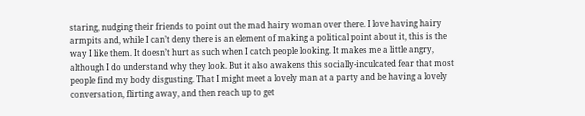staring, nudging their friends to point out the mad hairy woman over there. I love having hairy armpits and, while I can’t deny there is an element of making a political point about it, this is the way I like them. It doesn’t hurt as such when I catch people looking. It makes me a little angry, although I do understand why they look. But it also awakens this socially-inculcated fear that most people find my body disgusting. That I might meet a lovely man at a party and be having a lovely conversation, flirting away, and then reach up to get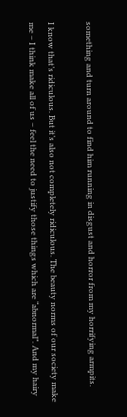something and turn around to find him running in disgust and horror from my horrifying armpits.

I know that’s ridiculous. But it’s also not completely ridiculous. The beauty norms of our society make me – I think make all of us – feel the need to justify those things which are “abnormal”. And my hairy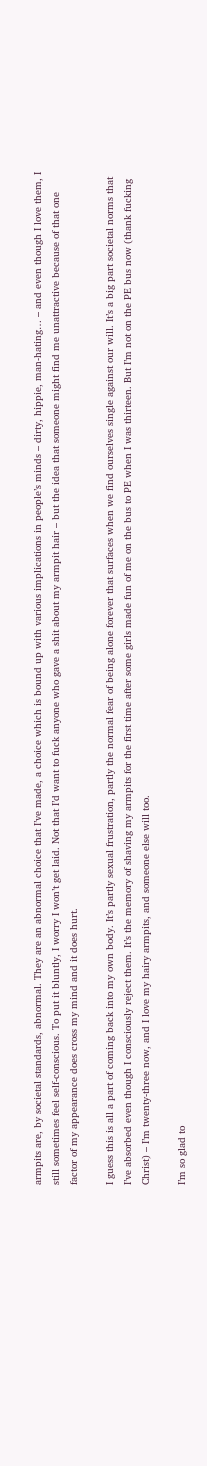armpits are, by societal standards, abnormal. They are an abnormal choice that I’ve made, a choice which is bound up with various implications in people’s minds – dirty, hippie, man-hating… – and even though I love them, I still sometimes feel self-conscious. To put it bluntly, I worry I won’t get laid. Not that I’d want to fuck anyone who gave a shit about my armpit hair – but the idea that someone might find me unattractive because of that one factor of my appearance does cross my mind and it does hurt.

I guess this is all a part of coming back into my own body. It’s partly sexual frustration, partly the normal fear of being alone forever that surfaces when we find ourselves single against our will. It’s a big part societal norms that I’ve absorbed even though I consciously reject them. It’s the memory of shaving my armpits for the first time after some girls made fun of me on the bus to PE when I was thirteen. But I’m not on the PE bus now (thank fucking Christ) – I’m twenty-three now, and I love my hairy armpits, and someone else will too.

I’m so glad to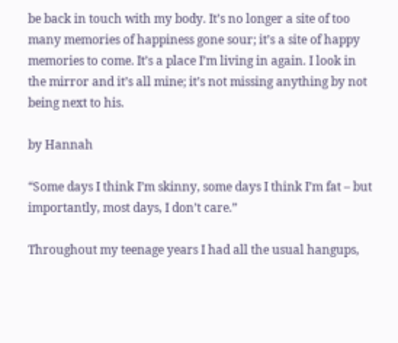be back in touch with my body. It’s no longer a site of too many memories of happiness gone sour; it’s a site of happy memories to come. It’s a place I’m living in again. I look in the mirror and it’s all mine; it’s not missing anything by not being next to his.

by Hannah

“Some days I think I’m skinny, some days I think I’m fat – but importantly, most days, I don’t care.”

Throughout my teenage years I had all the usual hangups,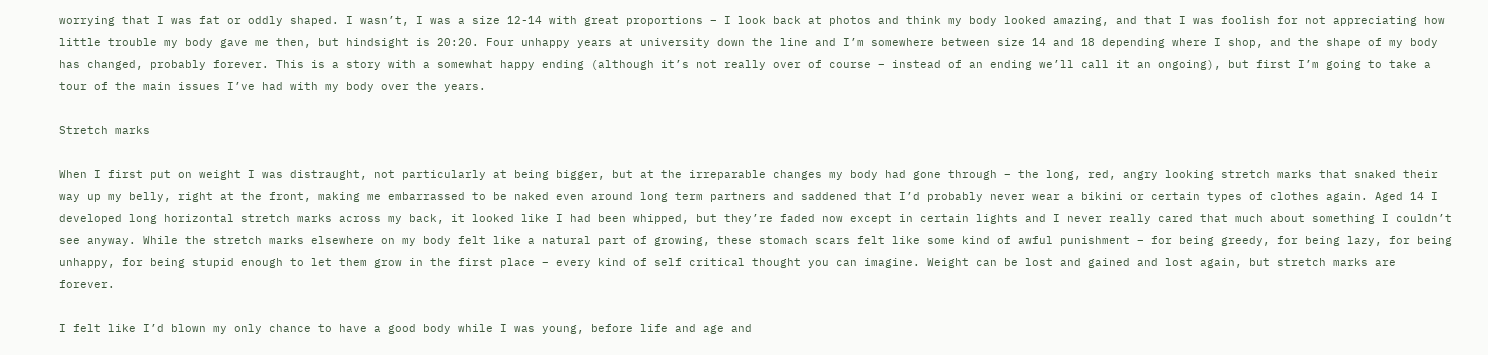worrying that I was fat or oddly shaped. I wasn’t, I was a size 12-14 with great proportions – I look back at photos and think my body looked amazing, and that I was foolish for not appreciating how little trouble my body gave me then, but hindsight is 20:20. Four unhappy years at university down the line and I’m somewhere between size 14 and 18 depending where I shop, and the shape of my body has changed, probably forever. This is a story with a somewhat happy ending (although it’s not really over of course – instead of an ending we’ll call it an ongoing), but first I’m going to take a tour of the main issues I’ve had with my body over the years.

Stretch marks

When I first put on weight I was distraught, not particularly at being bigger, but at the irreparable changes my body had gone through – the long, red, angry looking stretch marks that snaked their way up my belly, right at the front, making me embarrassed to be naked even around long term partners and saddened that I’d probably never wear a bikini or certain types of clothes again. Aged 14 I developed long horizontal stretch marks across my back, it looked like I had been whipped, but they’re faded now except in certain lights and I never really cared that much about something I couldn’t see anyway. While the stretch marks elsewhere on my body felt like a natural part of growing, these stomach scars felt like some kind of awful punishment – for being greedy, for being lazy, for being unhappy, for being stupid enough to let them grow in the first place – every kind of self critical thought you can imagine. Weight can be lost and gained and lost again, but stretch marks are forever.

I felt like I’d blown my only chance to have a good body while I was young, before life and age and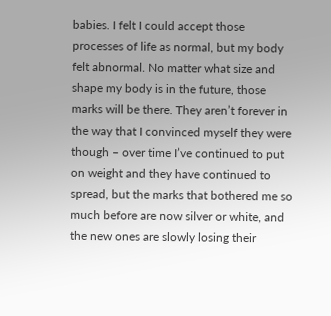babies. I felt I could accept those processes of life as normal, but my body felt abnormal. No matter what size and shape my body is in the future, those marks will be there. They aren’t forever in the way that I convinced myself they were though – over time I’ve continued to put on weight and they have continued to spread, but the marks that bothered me so much before are now silver or white, and the new ones are slowly losing their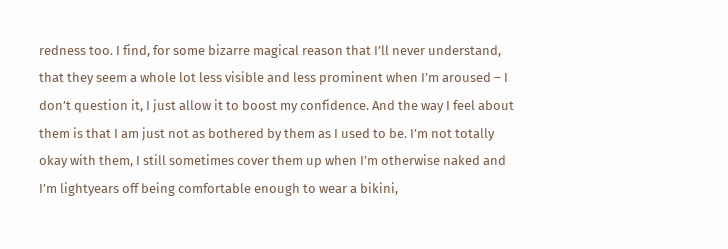redness too. I find, for some bizarre magical reason that I’ll never understand, that they seem a whole lot less visible and less prominent when I’m aroused – I don’t question it, I just allow it to boost my confidence. And the way I feel about them is that I am just not as bothered by them as I used to be. I’m not totally okay with them, I still sometimes cover them up when I’m otherwise naked and I’m lightyears off being comfortable enough to wear a bikini,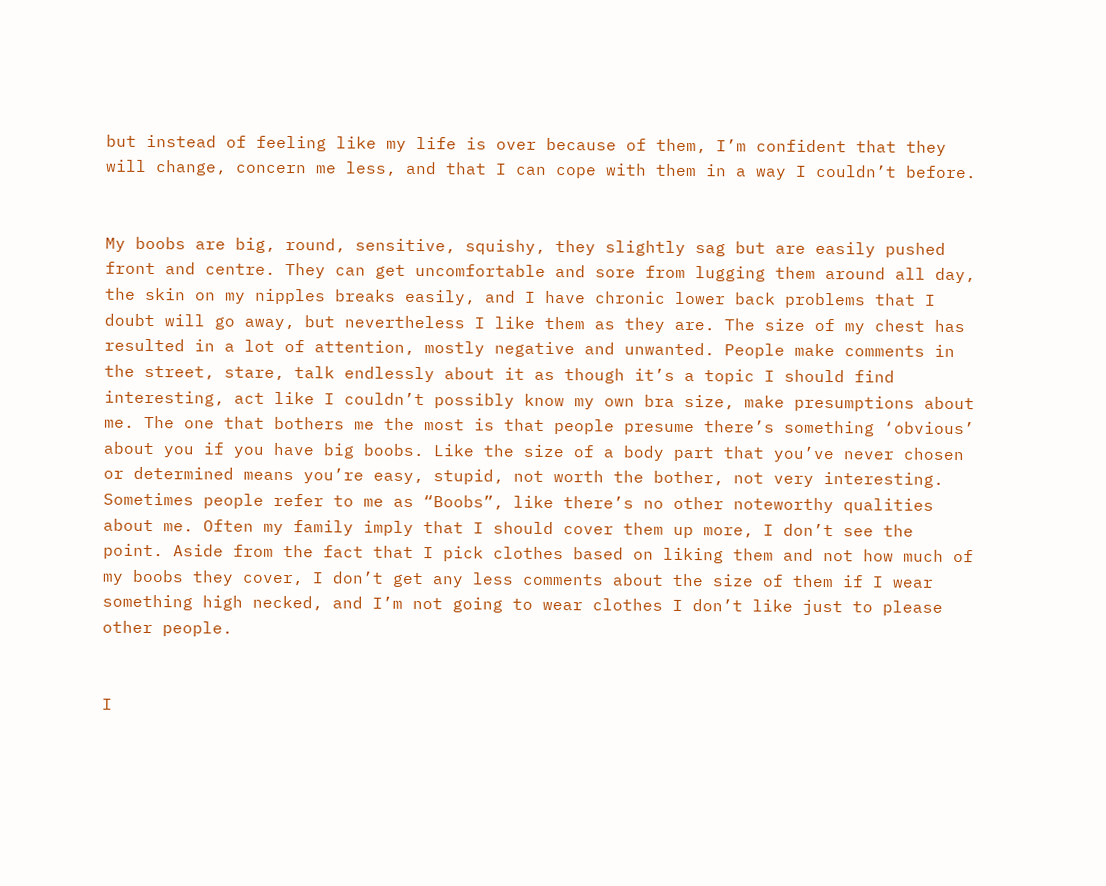but instead of feeling like my life is over because of them, I’m confident that they will change, concern me less, and that I can cope with them in a way I couldn’t before.


My boobs are big, round, sensitive, squishy, they slightly sag but are easily pushed front and centre. They can get uncomfortable and sore from lugging them around all day, the skin on my nipples breaks easily, and I have chronic lower back problems that I doubt will go away, but nevertheless I like them as they are. The size of my chest has resulted in a lot of attention, mostly negative and unwanted. People make comments in the street, stare, talk endlessly about it as though it’s a topic I should find interesting, act like I couldn’t possibly know my own bra size, make presumptions about me. The one that bothers me the most is that people presume there’s something ‘obvious’ about you if you have big boobs. Like the size of a body part that you’ve never chosen or determined means you’re easy, stupid, not worth the bother, not very interesting. Sometimes people refer to me as “Boobs”, like there’s no other noteworthy qualities about me. Often my family imply that I should cover them up more, I don’t see the point. Aside from the fact that I pick clothes based on liking them and not how much of my boobs they cover, I don’t get any less comments about the size of them if I wear something high necked, and I’m not going to wear clothes I don’t like just to please other people.


I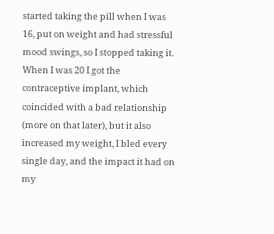started taking the pill when I was 16, put on weight and had stressful mood swings, so I stopped taking it. When I was 20 I got the contraceptive implant, which coincided with a bad relationship (more on that later), but it also increased my weight, I bled every single day, and the impact it had on my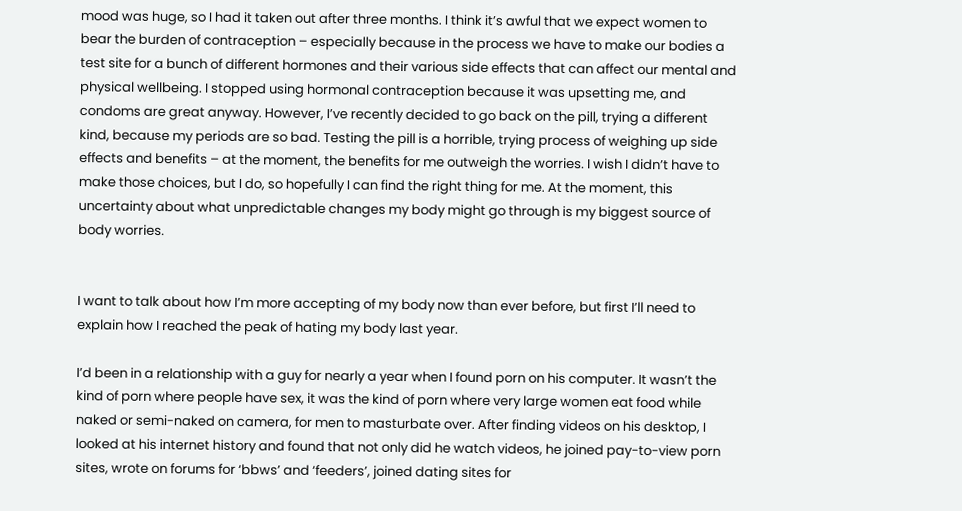mood was huge, so I had it taken out after three months. I think it’s awful that we expect women to bear the burden of contraception – especially because in the process we have to make our bodies a test site for a bunch of different hormones and their various side effects that can affect our mental and physical wellbeing. I stopped using hormonal contraception because it was upsetting me, and condoms are great anyway. However, I’ve recently decided to go back on the pill, trying a different kind, because my periods are so bad. Testing the pill is a horrible, trying process of weighing up side effects and benefits – at the moment, the benefits for me outweigh the worries. I wish I didn’t have to make those choices, but I do, so hopefully I can find the right thing for me. At the moment, this uncertainty about what unpredictable changes my body might go through is my biggest source of body worries.


I want to talk about how I’m more accepting of my body now than ever before, but first I’ll need to explain how I reached the peak of hating my body last year.

I’d been in a relationship with a guy for nearly a year when I found porn on his computer. It wasn’t the kind of porn where people have sex, it was the kind of porn where very large women eat food while naked or semi-naked on camera, for men to masturbate over. After finding videos on his desktop, I looked at his internet history and found that not only did he watch videos, he joined pay-to-view porn sites, wrote on forums for ‘bbws’ and ‘feeders’, joined dating sites for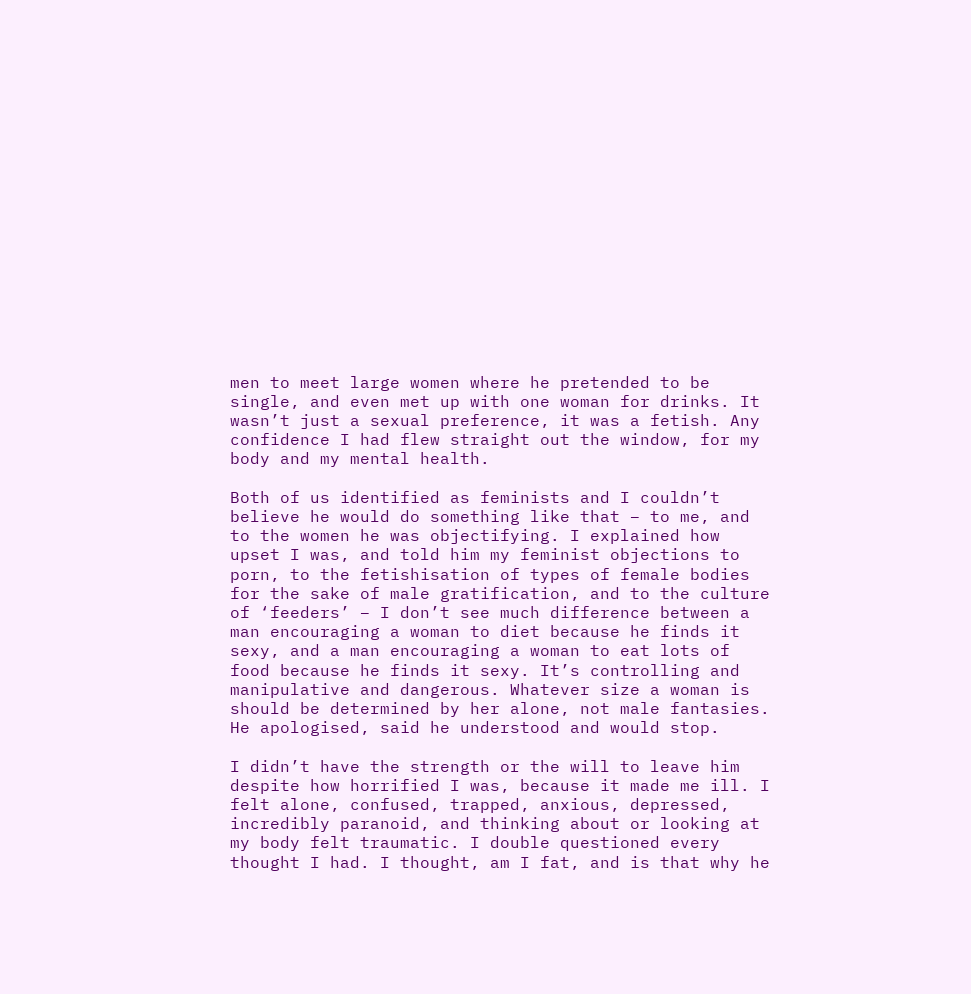men to meet large women where he pretended to be single, and even met up with one woman for drinks. It wasn’t just a sexual preference, it was a fetish. Any confidence I had flew straight out the window, for my body and my mental health.

Both of us identified as feminists and I couldn’t believe he would do something like that – to me, and to the women he was objectifying. I explained how upset I was, and told him my feminist objections to porn, to the fetishisation of types of female bodies for the sake of male gratification, and to the culture of ‘feeders’ – I don’t see much difference between a man encouraging a woman to diet because he finds it sexy, and a man encouraging a woman to eat lots of food because he finds it sexy. It’s controlling and manipulative and dangerous. Whatever size a woman is should be determined by her alone, not male fantasies. He apologised, said he understood and would stop.

I didn’t have the strength or the will to leave him despite how horrified I was, because it made me ill. I felt alone, confused, trapped, anxious, depressed, incredibly paranoid, and thinking about or looking at my body felt traumatic. I double questioned every thought I had. I thought, am I fat, and is that why he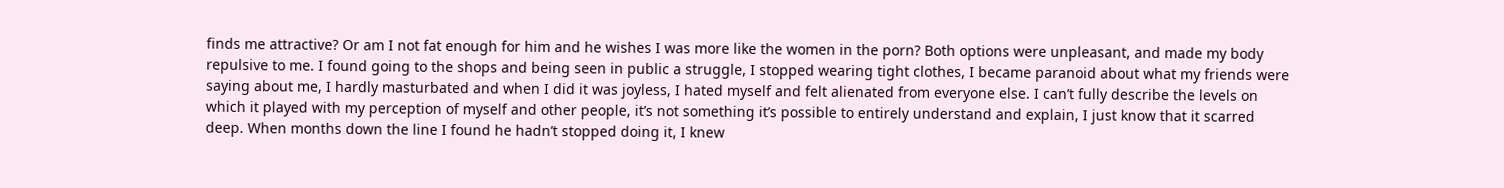finds me attractive? Or am I not fat enough for him and he wishes I was more like the women in the porn? Both options were unpleasant, and made my body repulsive to me. I found going to the shops and being seen in public a struggle, I stopped wearing tight clothes, I became paranoid about what my friends were saying about me, I hardly masturbated and when I did it was joyless, I hated myself and felt alienated from everyone else. I can’t fully describe the levels on which it played with my perception of myself and other people, it’s not something it’s possible to entirely understand and explain, I just know that it scarred deep. When months down the line I found he hadn’t stopped doing it, I knew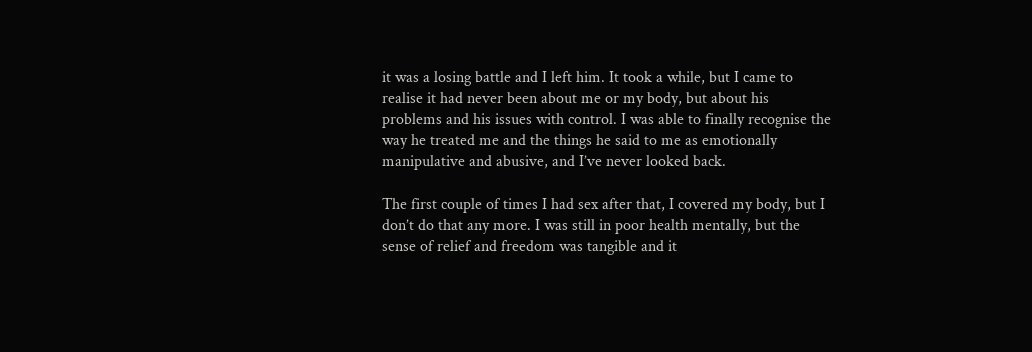it was a losing battle and I left him. It took a while, but I came to realise it had never been about me or my body, but about his problems and his issues with control. I was able to finally recognise the way he treated me and the things he said to me as emotionally manipulative and abusive, and I’ve never looked back.

The first couple of times I had sex after that, I covered my body, but I don’t do that any more. I was still in poor health mentally, but the sense of relief and freedom was tangible and it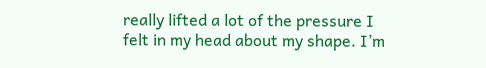really lifted a lot of the pressure I felt in my head about my shape. I’m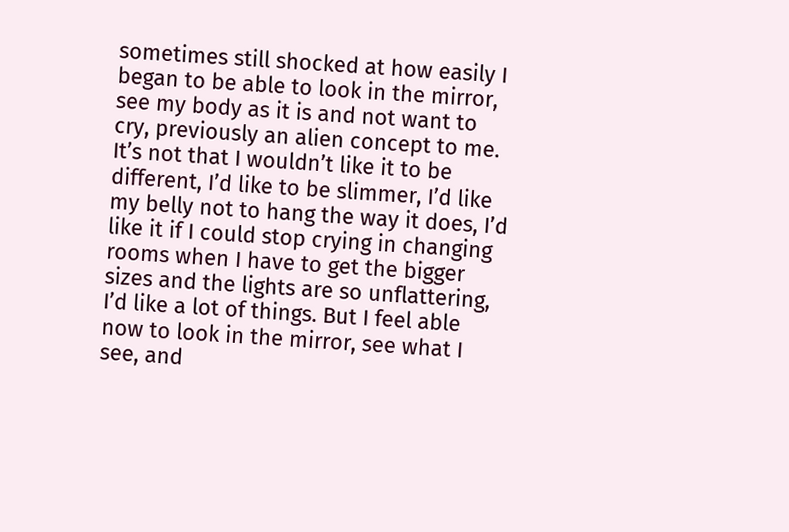sometimes still shocked at how easily I began to be able to look in the mirror, see my body as it is and not want to cry, previously an alien concept to me. It’s not that I wouldn’t like it to be different, I’d like to be slimmer, I’d like my belly not to hang the way it does, I’d like it if I could stop crying in changing rooms when I have to get the bigger sizes and the lights are so unflattering, I’d like a lot of things. But I feel able now to look in the mirror, see what I see, and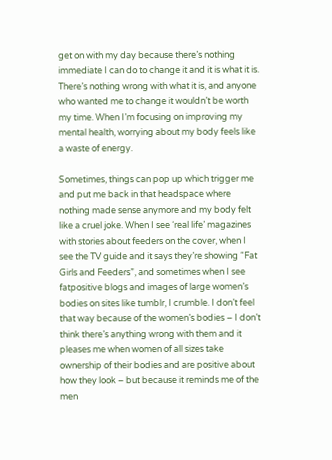get on with my day because there’s nothing immediate I can do to change it and it is what it is. There’s nothing wrong with what it is, and anyone who wanted me to change it wouldn’t be worth my time. When I’m focusing on improving my mental health, worrying about my body feels like a waste of energy.

Sometimes, things can pop up which trigger me and put me back in that headspace where nothing made sense anymore and my body felt like a cruel joke. When I see ‘real life’ magazines with stories about feeders on the cover, when I see the TV guide and it says they’re showing “Fat Girls and Feeders”, and sometimes when I see fatpositive blogs and images of large women’s bodies on sites like tumblr, I crumble. I don’t feel that way because of the women’s bodies – I don’t think there’s anything wrong with them and it pleases me when women of all sizes take ownership of their bodies and are positive about how they look – but because it reminds me of the men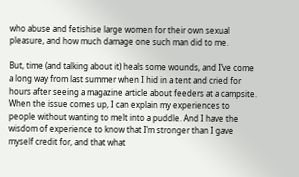who abuse and fetishise large women for their own sexual pleasure, and how much damage one such man did to me.

But, time (and talking about it) heals some wounds, and I’ve come a long way from last summer when I hid in a tent and cried for hours after seeing a magazine article about feeders at a campsite. When the issue comes up, I can explain my experiences to people without wanting to melt into a puddle. And I have the wisdom of experience to know that I’m stronger than I gave myself credit for, and that what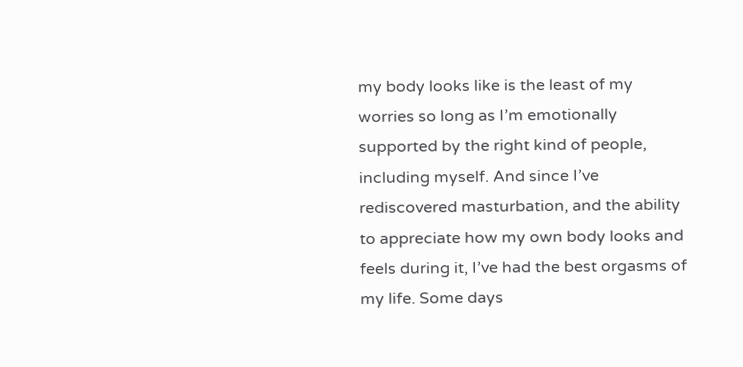my body looks like is the least of my worries so long as I’m emotionally supported by the right kind of people, including myself. And since I’ve rediscovered masturbation, and the ability to appreciate how my own body looks and feels during it, I’ve had the best orgasms of my life. Some days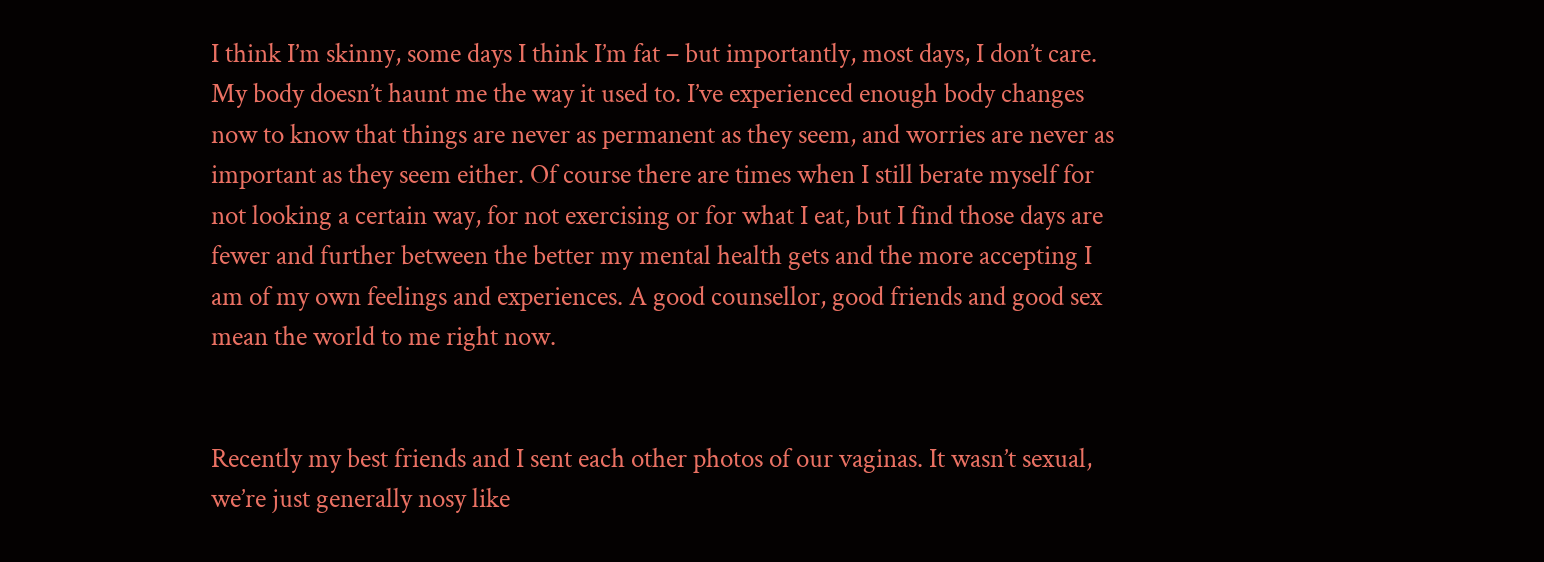I think I’m skinny, some days I think I’m fat – but importantly, most days, I don’t care. My body doesn’t haunt me the way it used to. I’ve experienced enough body changes now to know that things are never as permanent as they seem, and worries are never as important as they seem either. Of course there are times when I still berate myself for not looking a certain way, for not exercising or for what I eat, but I find those days are fewer and further between the better my mental health gets and the more accepting I am of my own feelings and experiences. A good counsellor, good friends and good sex mean the world to me right now.


Recently my best friends and I sent each other photos of our vaginas. It wasn’t sexual, we’re just generally nosy like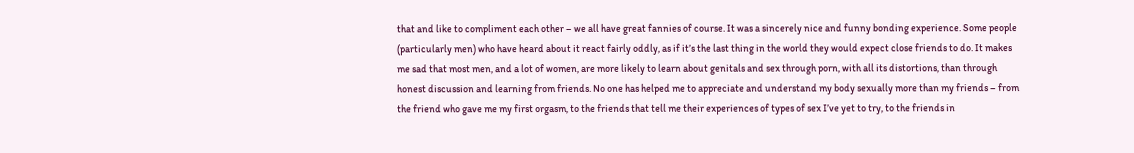that and like to compliment each other – we all have great fannies of course. It was a sincerely nice and funny bonding experience. Some people (particularly men) who have heard about it react fairly oddly, as if it’s the last thing in the world they would expect close friends to do. It makes me sad that most men, and a lot of women, are more likely to learn about genitals and sex through porn, with all its distortions, than through honest discussion and learning from friends. No one has helped me to appreciate and understand my body sexually more than my friends – from the friend who gave me my first orgasm, to the friends that tell me their experiences of types of sex I’ve yet to try, to the friends in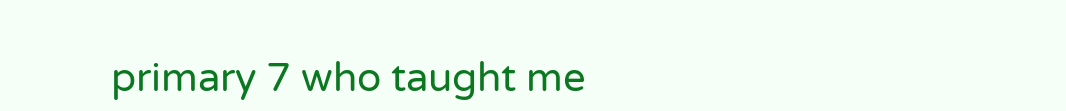primary 7 who taught me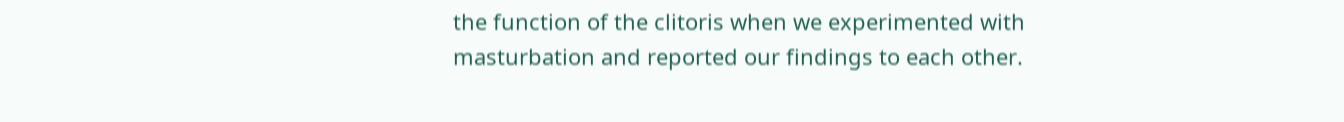the function of the clitoris when we experimented with masturbation and reported our findings to each other.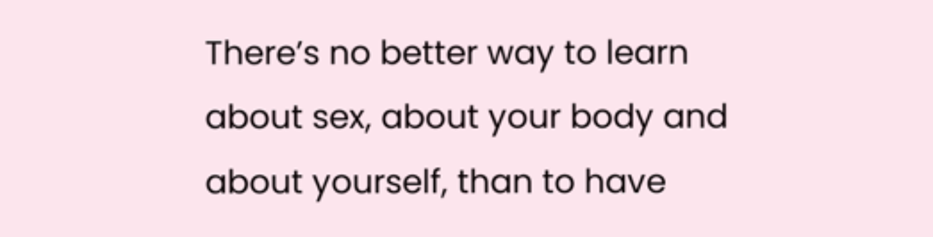There’s no better way to learn about sex, about your body and about yourself, than to have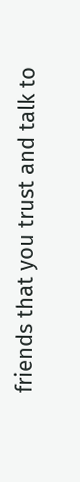friends that you trust and talk to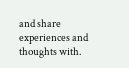and share experiences and thoughts with.